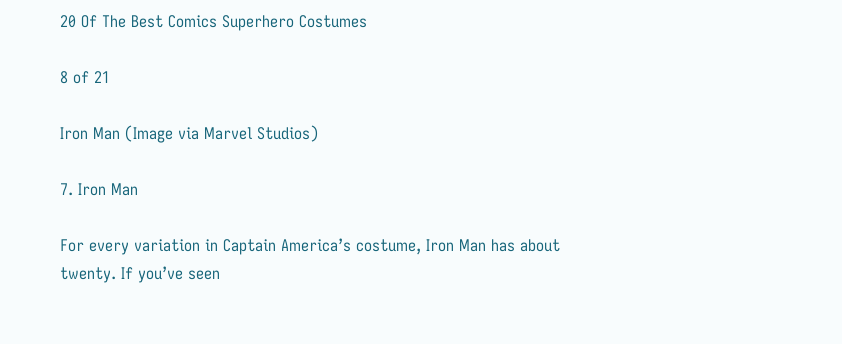20 Of The Best Comics Superhero Costumes

8 of 21

Iron Man (Image via Marvel Studios)

7. Iron Man

For every variation in Captain America’s costume, Iron Man has about twenty. If you’ve seen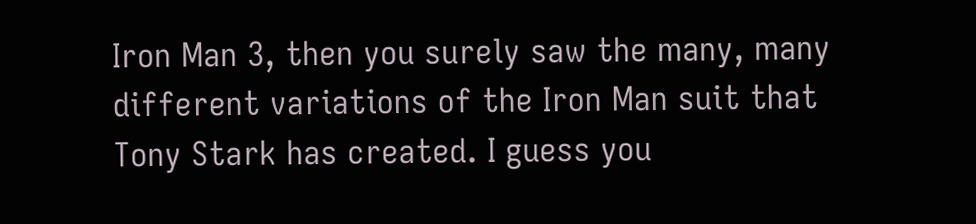Iron Man 3, then you surely saw the many, many different variations of the Iron Man suit that Tony Stark has created. I guess you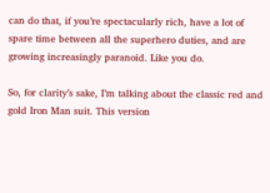can do that, if you’re spectacularly rich, have a lot of spare time between all the superhero duties, and are growing increasingly paranoid. Like you do.

So, for clarity’s sake, I’m talking about the classic red and gold Iron Man suit. This version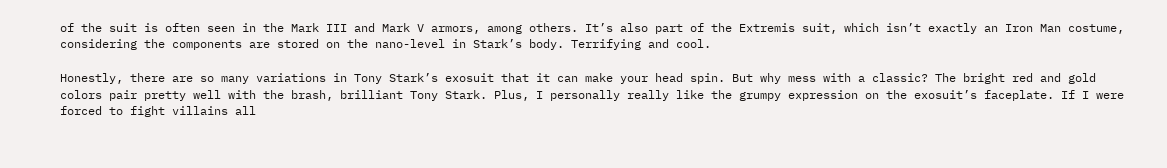of the suit is often seen in the Mark III and Mark V armors, among others. It’s also part of the Extremis suit, which isn’t exactly an Iron Man costume, considering the components are stored on the nano-level in Stark’s body. Terrifying and cool.

Honestly, there are so many variations in Tony Stark’s exosuit that it can make your head spin. But why mess with a classic? The bright red and gold colors pair pretty well with the brash, brilliant Tony Stark. Plus, I personally really like the grumpy expression on the exosuit’s faceplate. If I were forced to fight villains all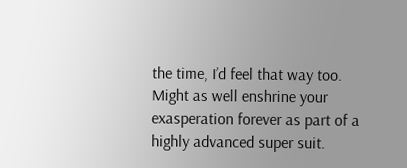the time, I’d feel that way too. Might as well enshrine your exasperation forever as part of a highly advanced super suit.